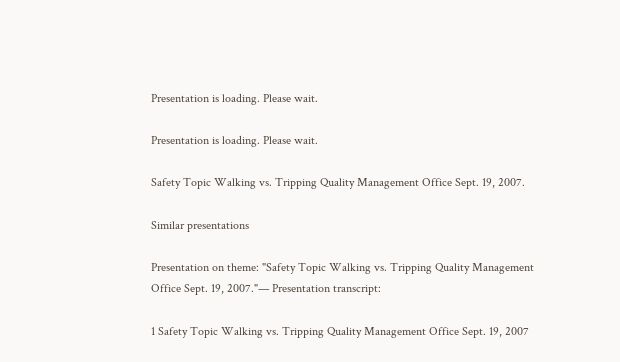Presentation is loading. Please wait.

Presentation is loading. Please wait.

Safety Topic Walking vs. Tripping Quality Management Office Sept. 19, 2007.

Similar presentations

Presentation on theme: "Safety Topic Walking vs. Tripping Quality Management Office Sept. 19, 2007."— Presentation transcript:

1 Safety Topic Walking vs. Tripping Quality Management Office Sept. 19, 2007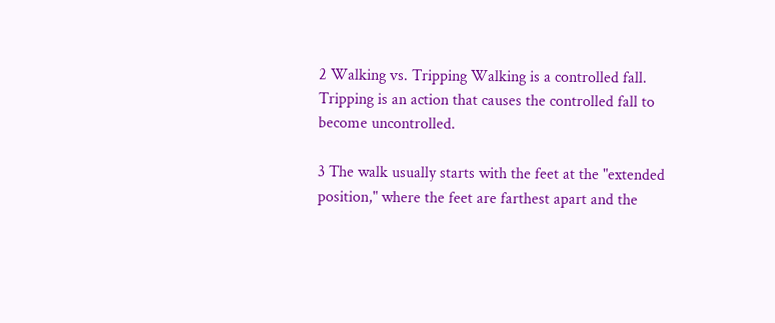2 Walking vs. Tripping Walking is a controlled fall. Tripping is an action that causes the controlled fall to become uncontrolled.

3 The walk usually starts with the feet at the "extended position," where the feet are farthest apart and the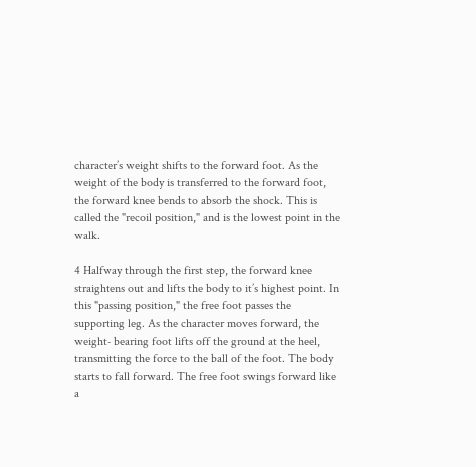character’s weight shifts to the forward foot. As the weight of the body is transferred to the forward foot, the forward knee bends to absorb the shock. This is called the "recoil position," and is the lowest point in the walk.

4 Halfway through the first step, the forward knee straightens out and lifts the body to it’s highest point. In this "passing position," the free foot passes the supporting leg. As the character moves forward, the weight- bearing foot lifts off the ground at the heel, transmitting the force to the ball of the foot. The body starts to fall forward. The free foot swings forward like a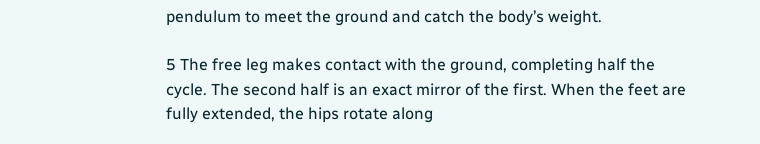pendulum to meet the ground and catch the body’s weight.

5 The free leg makes contact with the ground, completing half the cycle. The second half is an exact mirror of the first. When the feet are fully extended, the hips rotate along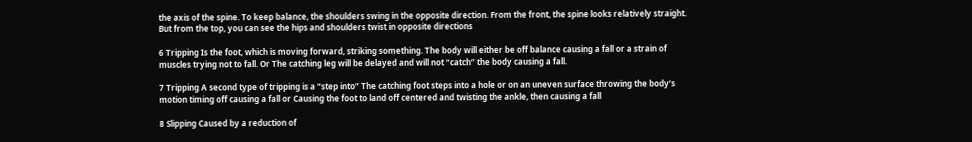the axis of the spine. To keep balance, the shoulders swing in the opposite direction. From the front, the spine looks relatively straight. But from the top, you can see the hips and shoulders twist in opposite directions

6 Tripping Is the foot, which is moving forward, striking something. The body will either be off balance causing a fall or a strain of muscles trying not to fall. Or The catching leg will be delayed and will not “catch” the body causing a fall.

7 Tripping A second type of tripping is a “step into” The catching foot steps into a hole or on an uneven surface throwing the body’s motion timing off causing a fall or Causing the foot to land off centered and twisting the ankle, then causing a fall

8 Slipping Caused by a reduction of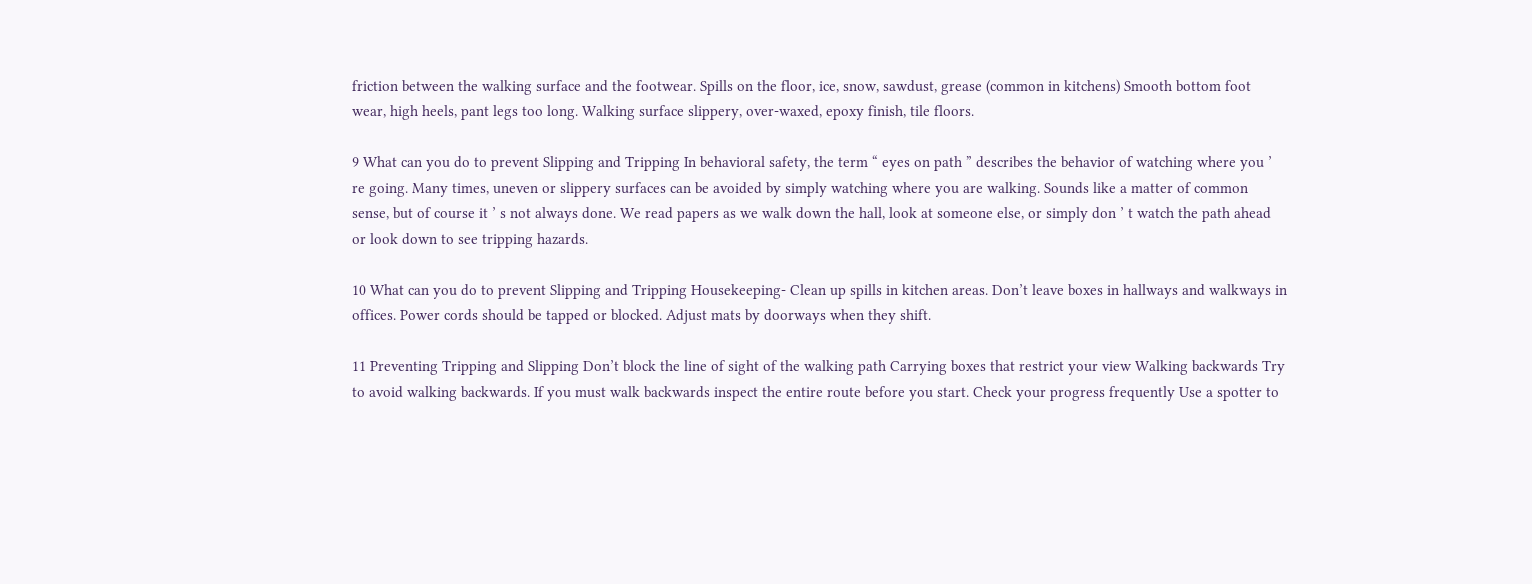friction between the walking surface and the footwear. Spills on the floor, ice, snow, sawdust, grease (common in kitchens) Smooth bottom foot wear, high heels, pant legs too long. Walking surface slippery, over-waxed, epoxy finish, tile floors.

9 What can you do to prevent Slipping and Tripping In behavioral safety, the term “ eyes on path ” describes the behavior of watching where you ’ re going. Many times, uneven or slippery surfaces can be avoided by simply watching where you are walking. Sounds like a matter of common sense, but of course it ’ s not always done. We read papers as we walk down the hall, look at someone else, or simply don ’ t watch the path ahead or look down to see tripping hazards.

10 What can you do to prevent Slipping and Tripping Housekeeping- Clean up spills in kitchen areas. Don’t leave boxes in hallways and walkways in offices. Power cords should be tapped or blocked. Adjust mats by doorways when they shift.

11 Preventing Tripping and Slipping Don’t block the line of sight of the walking path Carrying boxes that restrict your view Walking backwards Try to avoid walking backwards. If you must walk backwards inspect the entire route before you start. Check your progress frequently Use a spotter to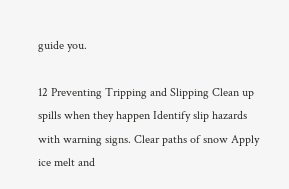guide you.

12 Preventing Tripping and Slipping Clean up spills when they happen Identify slip hazards with warning signs. Clear paths of snow Apply ice melt and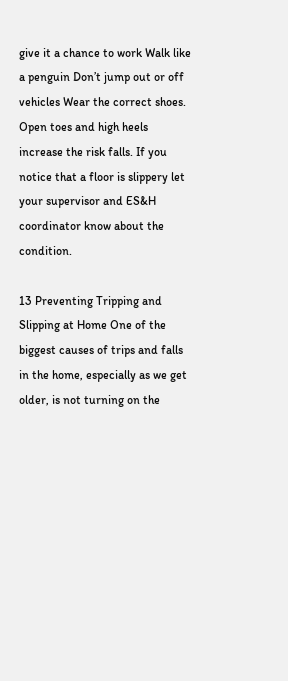give it a chance to work Walk like a penguin Don’t jump out or off vehicles Wear the correct shoes. Open toes and high heels increase the risk falls. If you notice that a floor is slippery let your supervisor and ES&H coordinator know about the condition.

13 Preventing Tripping and Slipping at Home One of the biggest causes of trips and falls in the home, especially as we get older, is not turning on the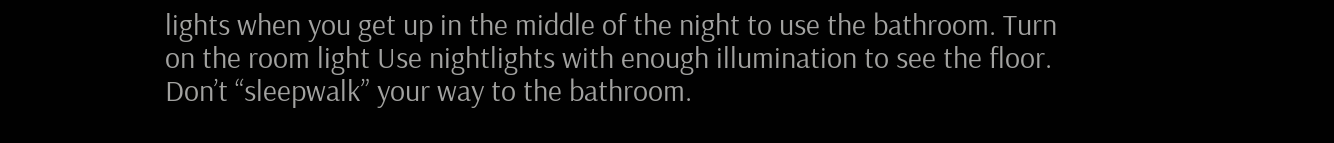lights when you get up in the middle of the night to use the bathroom. Turn on the room light Use nightlights with enough illumination to see the floor. Don’t “sleepwalk” your way to the bathroom.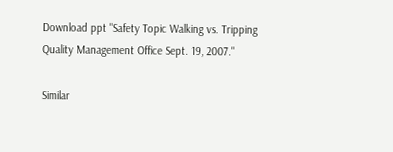Download ppt "Safety Topic Walking vs. Tripping Quality Management Office Sept. 19, 2007."

Similar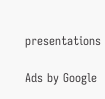presentations

Ads by Google